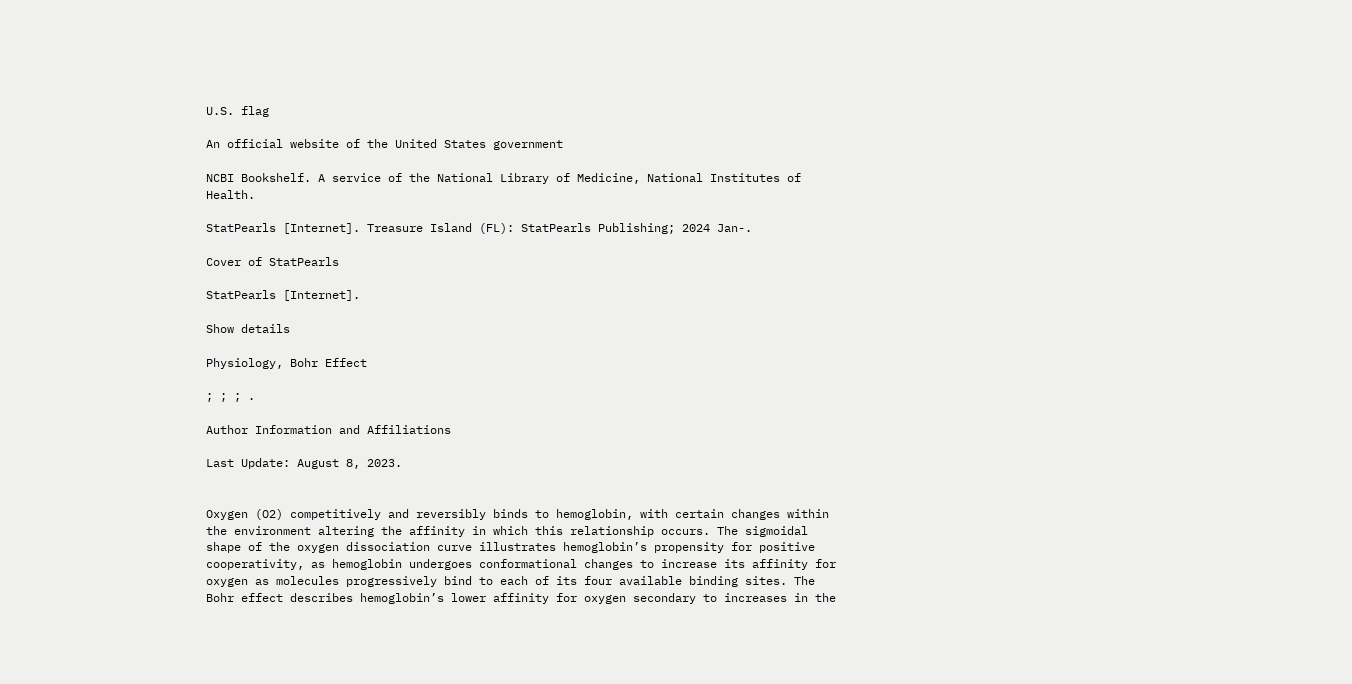U.S. flag

An official website of the United States government

NCBI Bookshelf. A service of the National Library of Medicine, National Institutes of Health.

StatPearls [Internet]. Treasure Island (FL): StatPearls Publishing; 2024 Jan-.

Cover of StatPearls

StatPearls [Internet].

Show details

Physiology, Bohr Effect

; ; ; .

Author Information and Affiliations

Last Update: August 8, 2023.


Oxygen (O2) competitively and reversibly binds to hemoglobin, with certain changes within the environment altering the affinity in which this relationship occurs. The sigmoidal shape of the oxygen dissociation curve illustrates hemoglobin’s propensity for positive cooperativity, as hemoglobin undergoes conformational changes to increase its affinity for oxygen as molecules progressively bind to each of its four available binding sites. The Bohr effect describes hemoglobin’s lower affinity for oxygen secondary to increases in the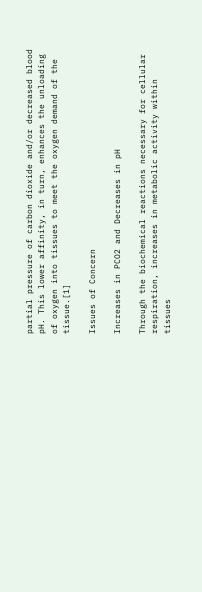partial pressure of carbon dioxide and/or decreased blood pH. This lower affinity, in turn, enhances the unloading of oxygen into tissues to meet the oxygen demand of the tissue.[1]

Issues of Concern

Increases in PCO2 and Decreases in pH

Through the biochemical reactions necessary for cellular respiration, increases in metabolic activity within tissues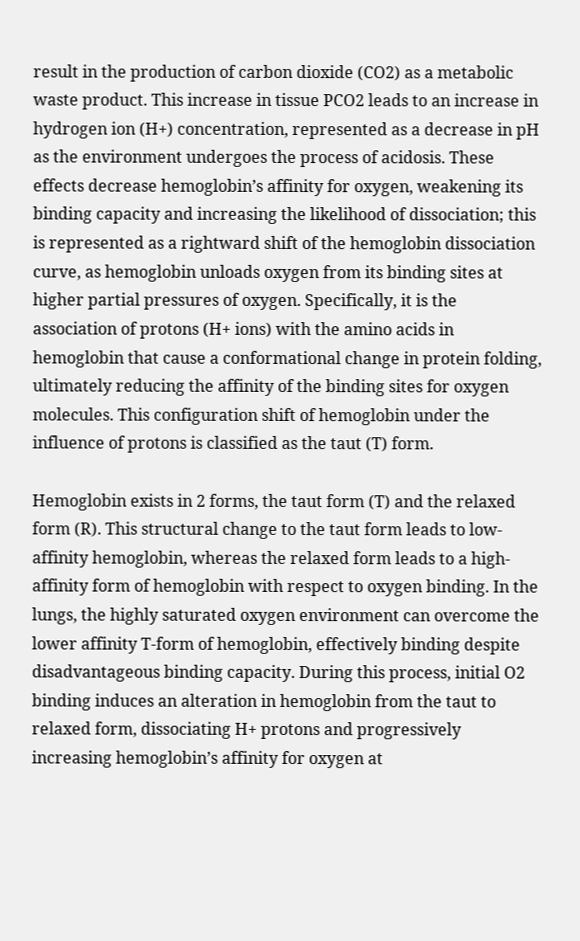result in the production of carbon dioxide (CO2) as a metabolic waste product. This increase in tissue PCO2 leads to an increase in hydrogen ion (H+) concentration, represented as a decrease in pH as the environment undergoes the process of acidosis. These effects decrease hemoglobin’s affinity for oxygen, weakening its binding capacity and increasing the likelihood of dissociation; this is represented as a rightward shift of the hemoglobin dissociation curve, as hemoglobin unloads oxygen from its binding sites at higher partial pressures of oxygen. Specifically, it is the association of protons (H+ ions) with the amino acids in hemoglobin that cause a conformational change in protein folding, ultimately reducing the affinity of the binding sites for oxygen molecules. This configuration shift of hemoglobin under the influence of protons is classified as the taut (T) form.

Hemoglobin exists in 2 forms, the taut form (T) and the relaxed form (R). This structural change to the taut form leads to low-affinity hemoglobin, whereas the relaxed form leads to a high-affinity form of hemoglobin with respect to oxygen binding. In the lungs, the highly saturated oxygen environment can overcome the lower affinity T-form of hemoglobin, effectively binding despite disadvantageous binding capacity. During this process, initial O2 binding induces an alteration in hemoglobin from the taut to relaxed form, dissociating H+ protons and progressively increasing hemoglobin’s affinity for oxygen at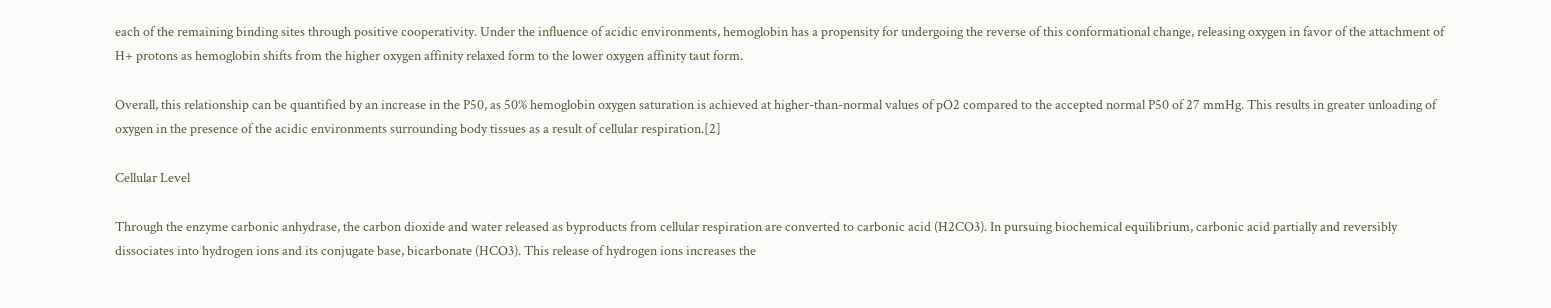each of the remaining binding sites through positive cooperativity. Under the influence of acidic environments, hemoglobin has a propensity for undergoing the reverse of this conformational change, releasing oxygen in favor of the attachment of H+ protons as hemoglobin shifts from the higher oxygen affinity relaxed form to the lower oxygen affinity taut form.

Overall, this relationship can be quantified by an increase in the P50, as 50% hemoglobin oxygen saturation is achieved at higher-than-normal values of pO2 compared to the accepted normal P50 of 27 mmHg. This results in greater unloading of oxygen in the presence of the acidic environments surrounding body tissues as a result of cellular respiration.[2]

Cellular Level

Through the enzyme carbonic anhydrase, the carbon dioxide and water released as byproducts from cellular respiration are converted to carbonic acid (H2CO3). In pursuing biochemical equilibrium, carbonic acid partially and reversibly dissociates into hydrogen ions and its conjugate base, bicarbonate (HCO3). This release of hydrogen ions increases the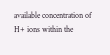available concentration of H+ ions within the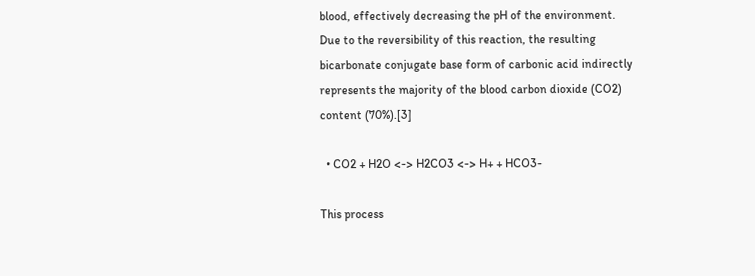blood, effectively decreasing the pH of the environment. Due to the reversibility of this reaction, the resulting bicarbonate conjugate base form of carbonic acid indirectly represents the majority of the blood carbon dioxide (CO2) content (70%).[3]

  • CO2 + H2O <-> H2CO3 <-> H+ + HCO3-

This process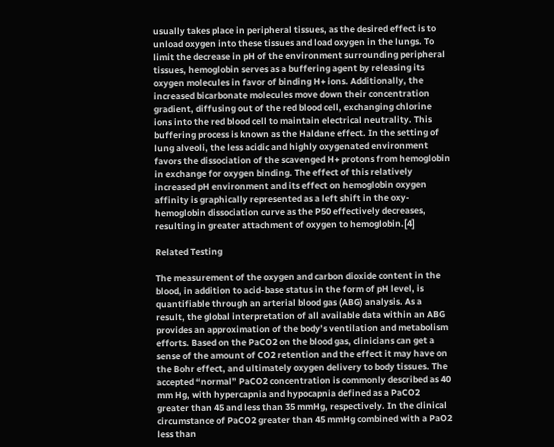usually takes place in peripheral tissues, as the desired effect is to unload oxygen into these tissues and load oxygen in the lungs. To limit the decrease in pH of the environment surrounding peripheral tissues, hemoglobin serves as a buffering agent by releasing its oxygen molecules in favor of binding H+ ions. Additionally, the increased bicarbonate molecules move down their concentration gradient, diffusing out of the red blood cell, exchanging chlorine ions into the red blood cell to maintain electrical neutrality. This buffering process is known as the Haldane effect. In the setting of lung alveoli, the less acidic and highly oxygenated environment favors the dissociation of the scavenged H+ protons from hemoglobin in exchange for oxygen binding. The effect of this relatively increased pH environment and its effect on hemoglobin oxygen affinity is graphically represented as a left shift in the oxy-hemoglobin dissociation curve as the P50 effectively decreases, resulting in greater attachment of oxygen to hemoglobin.[4]

Related Testing

The measurement of the oxygen and carbon dioxide content in the blood, in addition to acid-base status in the form of pH level, is quantifiable through an arterial blood gas (ABG) analysis. As a result, the global interpretation of all available data within an ABG provides an approximation of the body’s ventilation and metabolism efforts. Based on the PaCO2 on the blood gas, clinicians can get a sense of the amount of CO2 retention and the effect it may have on the Bohr effect, and ultimately oxygen delivery to body tissues. The accepted “normal” PaCO2 concentration is commonly described as 40 mm Hg, with hypercapnia and hypocapnia defined as a PaCO2 greater than 45 and less than 35 mmHg, respectively. In the clinical circumstance of PaCO2 greater than 45 mmHg combined with a PaO2 less than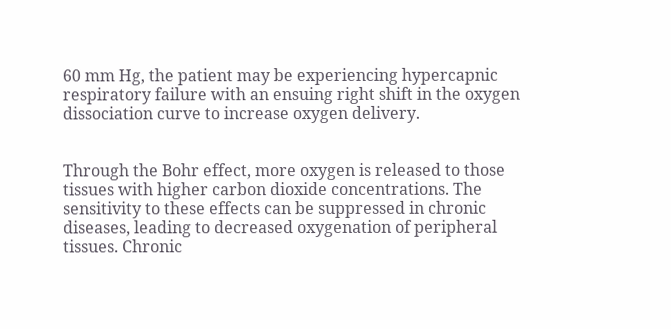60 mm Hg, the patient may be experiencing hypercapnic respiratory failure with an ensuing right shift in the oxygen dissociation curve to increase oxygen delivery.


Through the Bohr effect, more oxygen is released to those tissues with higher carbon dioxide concentrations. The sensitivity to these effects can be suppressed in chronic diseases, leading to decreased oxygenation of peripheral tissues. Chronic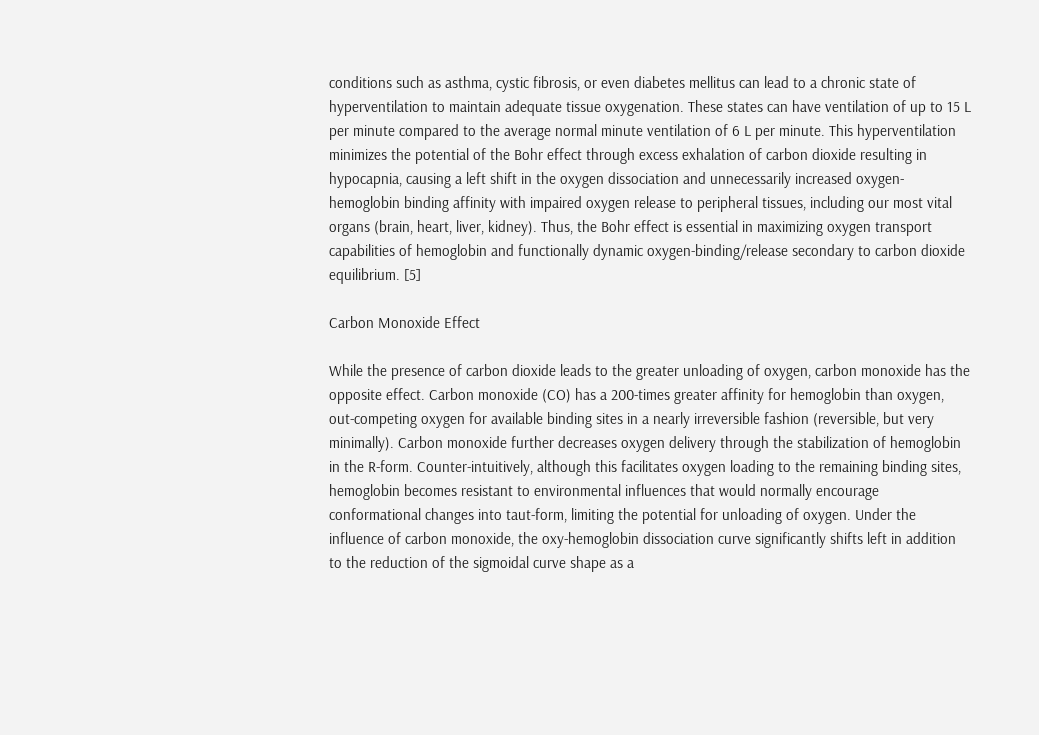conditions such as asthma, cystic fibrosis, or even diabetes mellitus can lead to a chronic state of hyperventilation to maintain adequate tissue oxygenation. These states can have ventilation of up to 15 L per minute compared to the average normal minute ventilation of 6 L per minute. This hyperventilation minimizes the potential of the Bohr effect through excess exhalation of carbon dioxide resulting in hypocapnia, causing a left shift in the oxygen dissociation and unnecessarily increased oxygen-hemoglobin binding affinity with impaired oxygen release to peripheral tissues, including our most vital organs (brain, heart, liver, kidney). Thus, the Bohr effect is essential in maximizing oxygen transport capabilities of hemoglobin and functionally dynamic oxygen-binding/release secondary to carbon dioxide equilibrium. [5]

Carbon Monoxide Effect

While the presence of carbon dioxide leads to the greater unloading of oxygen, carbon monoxide has the opposite effect. Carbon monoxide (CO) has a 200-times greater affinity for hemoglobin than oxygen, out-competing oxygen for available binding sites in a nearly irreversible fashion (reversible, but very minimally). Carbon monoxide further decreases oxygen delivery through the stabilization of hemoglobin in the R-form. Counter-intuitively, although this facilitates oxygen loading to the remaining binding sites, hemoglobin becomes resistant to environmental influences that would normally encourage conformational changes into taut-form, limiting the potential for unloading of oxygen. Under the influence of carbon monoxide, the oxy-hemoglobin dissociation curve significantly shifts left in addition to the reduction of the sigmoidal curve shape as a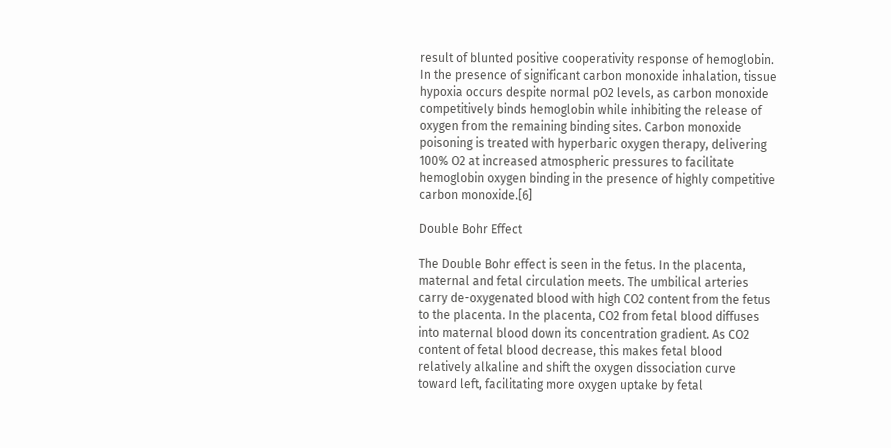result of blunted positive cooperativity response of hemoglobin. In the presence of significant carbon monoxide inhalation, tissue hypoxia occurs despite normal pO2 levels, as carbon monoxide competitively binds hemoglobin while inhibiting the release of oxygen from the remaining binding sites. Carbon monoxide poisoning is treated with hyperbaric oxygen therapy, delivering 100% O2 at increased atmospheric pressures to facilitate hemoglobin oxygen binding in the presence of highly competitive carbon monoxide.[6]

Double Bohr Effect

The Double Bohr effect is seen in the fetus. In the placenta, maternal and fetal circulation meets. The umbilical arteries carry de-oxygenated blood with high CO2 content from the fetus to the placenta. In the placenta, CO2 from fetal blood diffuses into maternal blood down its concentration gradient. As CO2 content of fetal blood decrease, this makes fetal blood relatively alkaline and shift the oxygen dissociation curve toward left, facilitating more oxygen uptake by fetal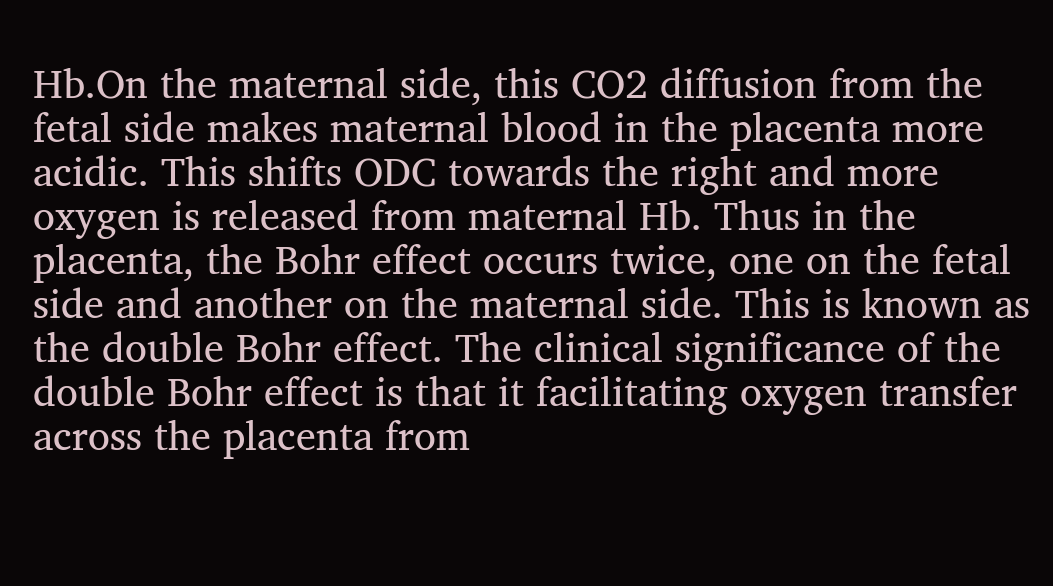Hb.On the maternal side, this CO2 diffusion from the fetal side makes maternal blood in the placenta more acidic. This shifts ODC towards the right and more oxygen is released from maternal Hb. Thus in the placenta, the Bohr effect occurs twice, one on the fetal side and another on the maternal side. This is known as the double Bohr effect. The clinical significance of the double Bohr effect is that it facilitating oxygen transfer across the placenta from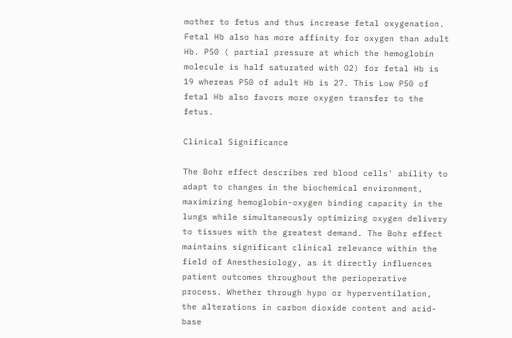mother to fetus and thus increase fetal oxygenation. Fetal Hb also has more affinity for oxygen than adult Hb. P50 ( partial pressure at which the hemoglobin molecule is half saturated with O2) for fetal Hb is 19 whereas P50 of adult Hb is 27. This Low P50 of fetal Hb also favors more oxygen transfer to the fetus.

Clinical Significance

The Bohr effect describes red blood cells' ability to adapt to changes in the biochemical environment, maximizing hemoglobin-oxygen binding capacity in the lungs while simultaneously optimizing oxygen delivery to tissues with the greatest demand. The Bohr effect maintains significant clinical relevance within the field of Anesthesiology, as it directly influences patient outcomes throughout the perioperative process. Whether through hypo or hyperventilation, the alterations in carbon dioxide content and acid-base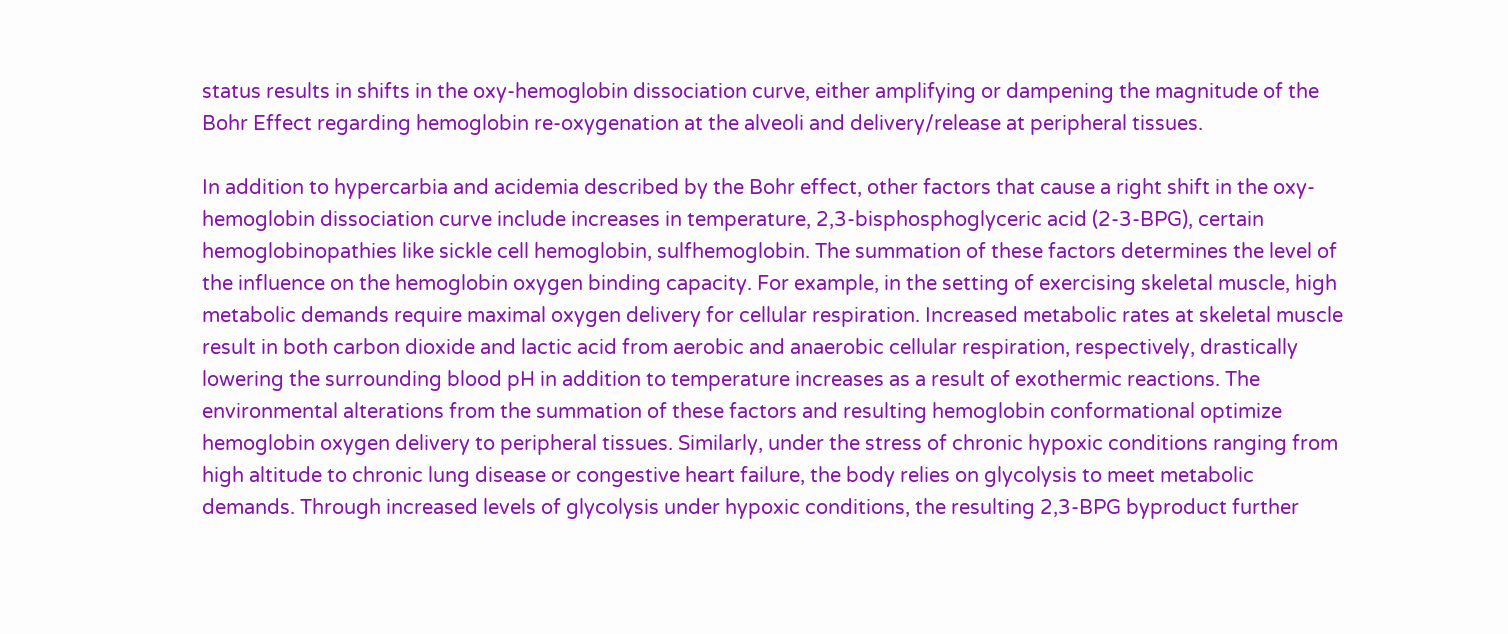status results in shifts in the oxy-hemoglobin dissociation curve, either amplifying or dampening the magnitude of the Bohr Effect regarding hemoglobin re-oxygenation at the alveoli and delivery/release at peripheral tissues.

In addition to hypercarbia and acidemia described by the Bohr effect, other factors that cause a right shift in the oxy-hemoglobin dissociation curve include increases in temperature, 2,3-bisphosphoglyceric acid (2-3-BPG), certain hemoglobinopathies like sickle cell hemoglobin, sulfhemoglobin. The summation of these factors determines the level of the influence on the hemoglobin oxygen binding capacity. For example, in the setting of exercising skeletal muscle, high metabolic demands require maximal oxygen delivery for cellular respiration. Increased metabolic rates at skeletal muscle result in both carbon dioxide and lactic acid from aerobic and anaerobic cellular respiration, respectively, drastically lowering the surrounding blood pH in addition to temperature increases as a result of exothermic reactions. The environmental alterations from the summation of these factors and resulting hemoglobin conformational optimize hemoglobin oxygen delivery to peripheral tissues. Similarly, under the stress of chronic hypoxic conditions ranging from high altitude to chronic lung disease or congestive heart failure, the body relies on glycolysis to meet metabolic demands. Through increased levels of glycolysis under hypoxic conditions, the resulting 2,3-BPG byproduct further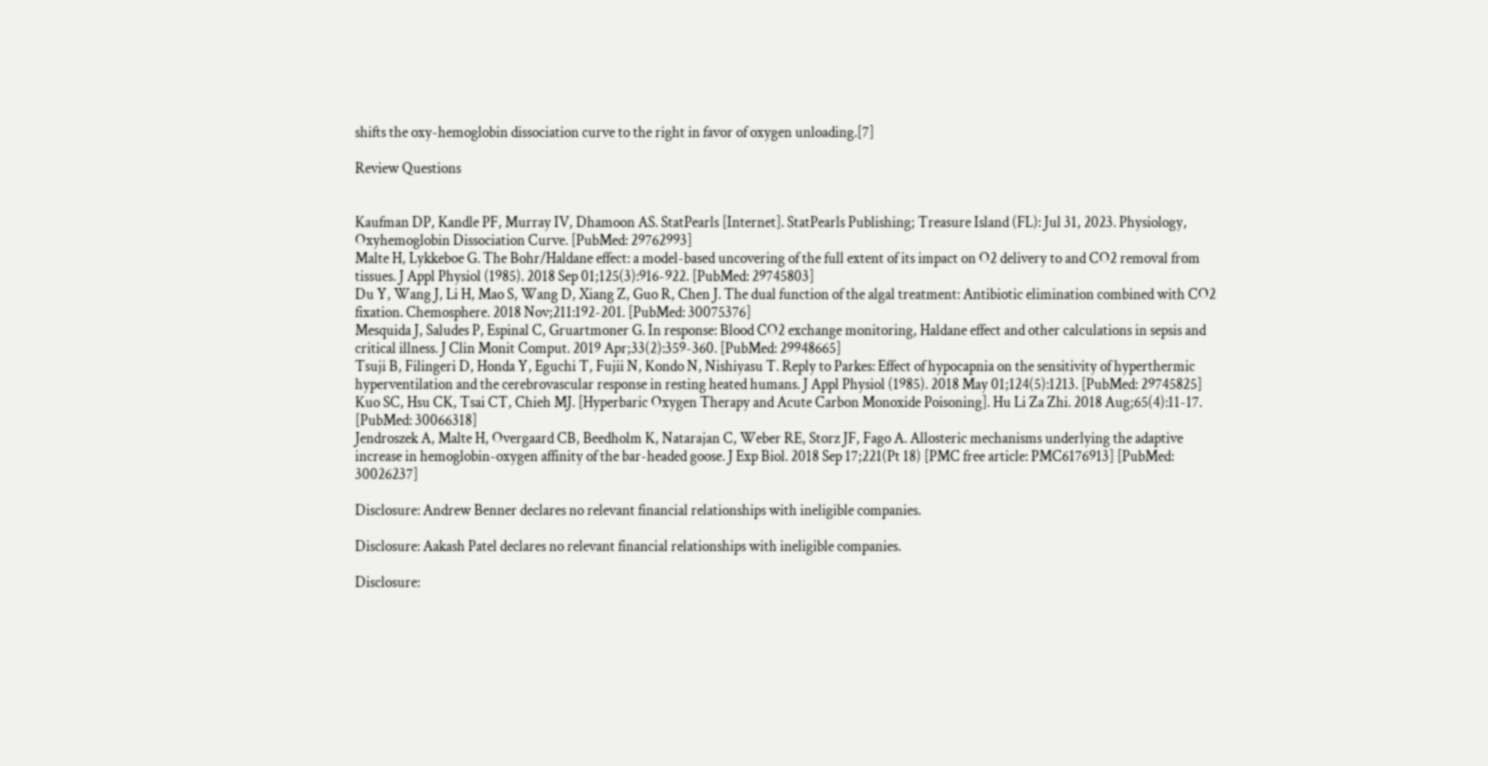shifts the oxy-hemoglobin dissociation curve to the right in favor of oxygen unloading.[7]

Review Questions


Kaufman DP, Kandle PF, Murray IV, Dhamoon AS. StatPearls [Internet]. StatPearls Publishing; Treasure Island (FL): Jul 31, 2023. Physiology, Oxyhemoglobin Dissociation Curve. [PubMed: 29762993]
Malte H, Lykkeboe G. The Bohr/Haldane effect: a model-based uncovering of the full extent of its impact on O2 delivery to and CO2 removal from tissues. J Appl Physiol (1985). 2018 Sep 01;125(3):916-922. [PubMed: 29745803]
Du Y, Wang J, Li H, Mao S, Wang D, Xiang Z, Guo R, Chen J. The dual function of the algal treatment: Antibiotic elimination combined with CO2 fixation. Chemosphere. 2018 Nov;211:192-201. [PubMed: 30075376]
Mesquida J, Saludes P, Espinal C, Gruartmoner G. In response: Blood CO2 exchange monitoring, Haldane effect and other calculations in sepsis and critical illness. J Clin Monit Comput. 2019 Apr;33(2):359-360. [PubMed: 29948665]
Tsuji B, Filingeri D, Honda Y, Eguchi T, Fujii N, Kondo N, Nishiyasu T. Reply to Parkes: Effect of hypocapnia on the sensitivity of hyperthermic hyperventilation and the cerebrovascular response in resting heated humans. J Appl Physiol (1985). 2018 May 01;124(5):1213. [PubMed: 29745825]
Kuo SC, Hsu CK, Tsai CT, Chieh MJ. [Hyperbaric Oxygen Therapy and Acute Carbon Monoxide Poisoning]. Hu Li Za Zhi. 2018 Aug;65(4):11-17. [PubMed: 30066318]
Jendroszek A, Malte H, Overgaard CB, Beedholm K, Natarajan C, Weber RE, Storz JF, Fago A. Allosteric mechanisms underlying the adaptive increase in hemoglobin-oxygen affinity of the bar-headed goose. J Exp Biol. 2018 Sep 17;221(Pt 18) [PMC free article: PMC6176913] [PubMed: 30026237]

Disclosure: Andrew Benner declares no relevant financial relationships with ineligible companies.

Disclosure: Aakash Patel declares no relevant financial relationships with ineligible companies.

Disclosure: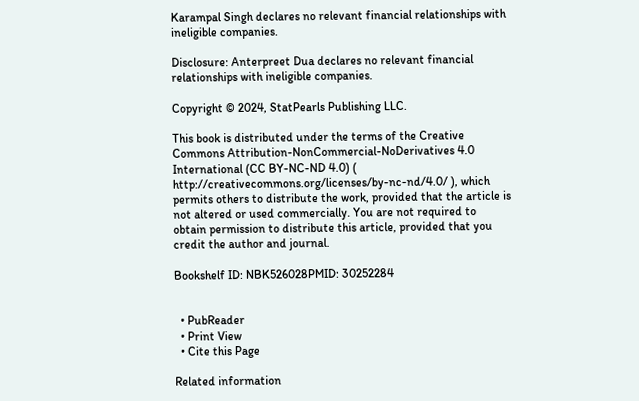Karampal Singh declares no relevant financial relationships with ineligible companies.

Disclosure: Anterpreet Dua declares no relevant financial relationships with ineligible companies.

Copyright © 2024, StatPearls Publishing LLC.

This book is distributed under the terms of the Creative Commons Attribution-NonCommercial-NoDerivatives 4.0 International (CC BY-NC-ND 4.0) ( http://creativecommons.org/licenses/by-nc-nd/4.0/ ), which permits others to distribute the work, provided that the article is not altered or used commercially. You are not required to obtain permission to distribute this article, provided that you credit the author and journal.

Bookshelf ID: NBK526028PMID: 30252284


  • PubReader
  • Print View
  • Cite this Page

Related information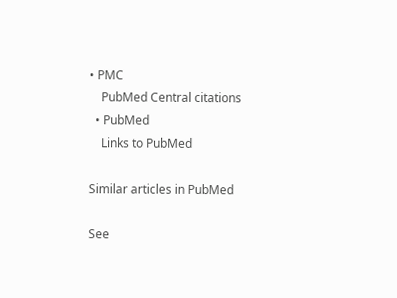• PMC
    PubMed Central citations
  • PubMed
    Links to PubMed

Similar articles in PubMed

See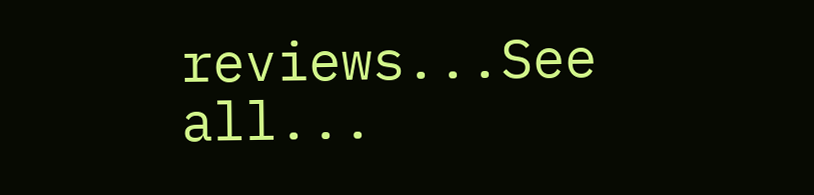reviews...See all...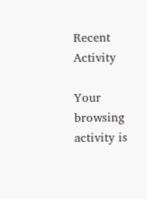Recent Activity

Your browsing activity is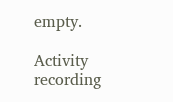empty.

Activity recording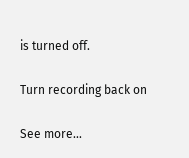is turned off.

Turn recording back on

See more...